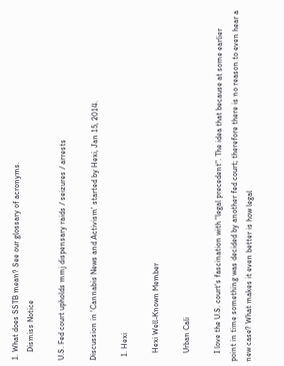1. What does SSTB mean? See our glossary of acronyms.
    Dismiss Notice

U.S. Fed court upholds mmj dispensary raids / seizures / arrests

Discussion in 'Cannabis News and Activism' started by Hexi, Jan 15, 2014.

  1. Hexi

    Hexi Well-Known Member

    Urban Cali

    I love the U.S. court's fascination with "legal precedent". The idea that because at some earlier point in time something was decided by another fed court; therefore there is no reason to even hear a new case? What makes it even better is how legal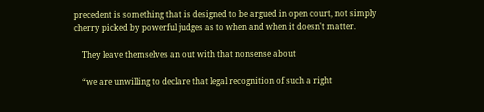precedent is something that is designed to be argued in open court, not simply cherry picked by powerful judges as to when and when it doesn't matter.

    They leave themselves an out with that nonsense about

    “we are unwilling to declare that legal recognition of such a right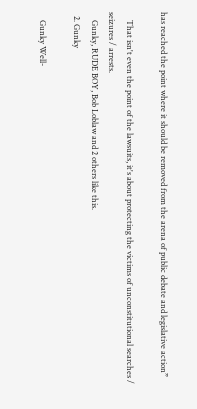has reached the point where it should be removed from the arena of public debate and legislative action”

    That isn't even the point of the lawsuits, it's about protecting the victims of unconstitutional searches / seizures / arrests.
    Gunky, RUDE BOY, Bob Loblaw and 2 others like this.
  2. Gunky

    Gunky Well-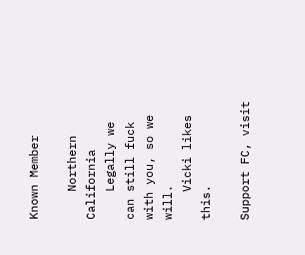Known Member

    Northern California
    Legally we can still fuck with you, so we will.
    Vicki likes this.

Support FC, visit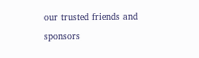our trusted friends and sponsors